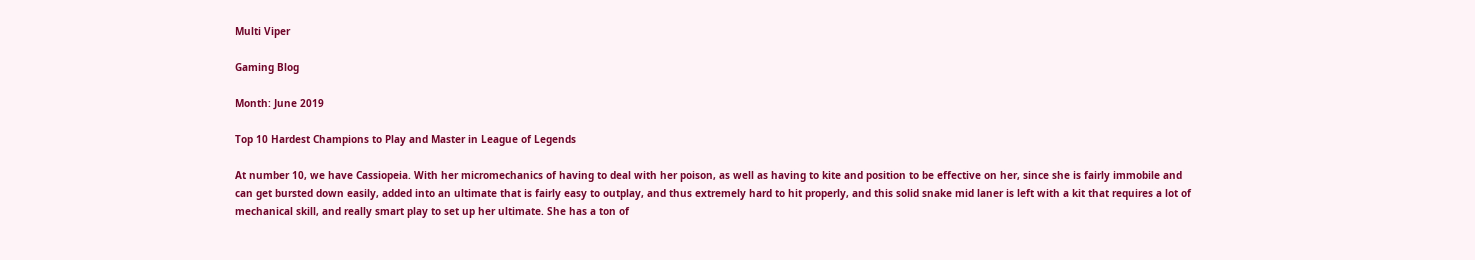Multi Viper

Gaming Blog

Month: June 2019

Top 10 Hardest Champions to Play and Master in League of Legends

At number 10, we have Cassiopeia. With her micromechanics of having to deal with her poison, as well as having to kite and position to be effective on her, since she is fairly immobile and can get bursted down easily, added into an ultimate that is fairly easy to outplay, and thus extremely hard to hit properly, and this solid snake mid laner is left with a kit that requires a lot of mechanical skill, and really smart play to set up her ultimate. She has a ton of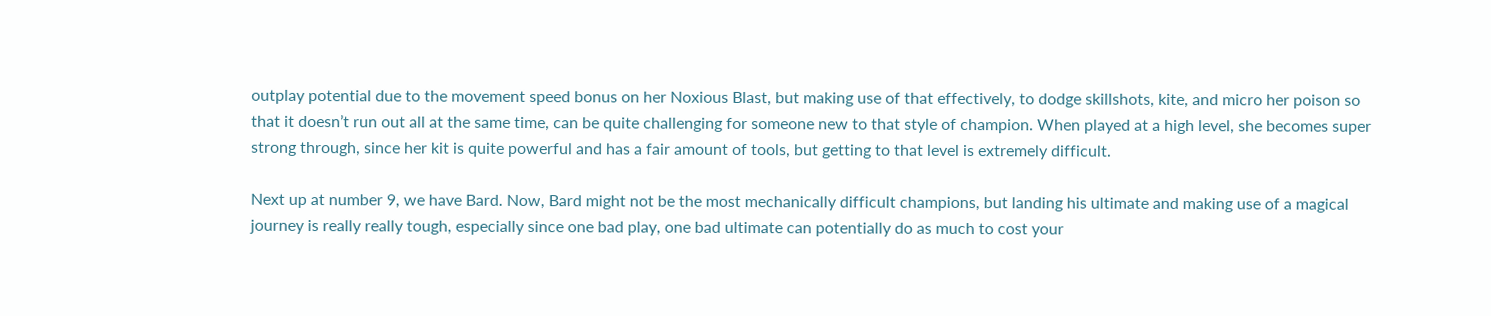outplay potential due to the movement speed bonus on her Noxious Blast, but making use of that effectively, to dodge skillshots, kite, and micro her poison so that it doesn’t run out all at the same time, can be quite challenging for someone new to that style of champion. When played at a high level, she becomes super strong through, since her kit is quite powerful and has a fair amount of tools, but getting to that level is extremely difficult.

Next up at number 9, we have Bard. Now, Bard might not be the most mechanically difficult champions, but landing his ultimate and making use of a magical journey is really really tough, especially since one bad play, one bad ultimate can potentially do as much to cost your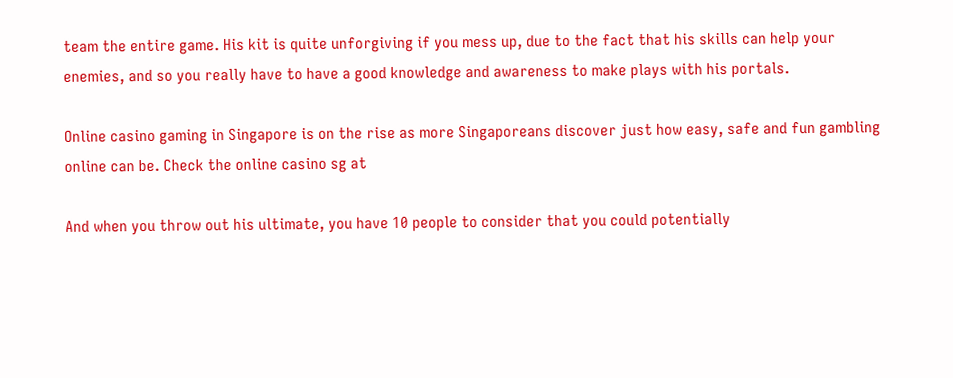team the entire game. His kit is quite unforgiving if you mess up, due to the fact that his skills can help your enemies, and so you really have to have a good knowledge and awareness to make plays with his portals.

Online casino gaming in Singapore is on the rise as more Singaporeans discover just how easy, safe and fun gambling online can be. Check the online casino sg at

And when you throw out his ultimate, you have 10 people to consider that you could potentially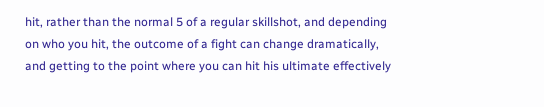hit, rather than the normal 5 of a regular skillshot, and depending on who you hit, the outcome of a fight can change dramatically, and getting to the point where you can hit his ultimate effectively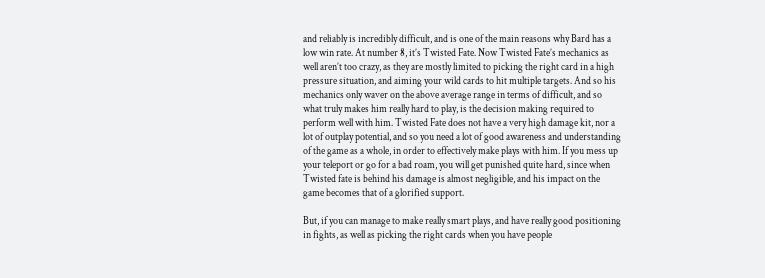and reliably is incredibly difficult, and is one of the main reasons why Bard has a low win rate. At number 8, it’s Twisted Fate. Now Twisted Fate’s mechanics as well aren’t too crazy, as they are mostly limited to picking the right card in a high pressure situation, and aiming your wild cards to hit multiple targets. And so his mechanics only waver on the above average range in terms of difficult, and so what truly makes him really hard to play, is the decision making required to perform well with him. Twisted Fate does not have a very high damage kit, nor a lot of outplay potential, and so you need a lot of good awareness and understanding of the game as a whole, in order to effectively make plays with him. If you mess up your teleport or go for a bad roam, you will get punished quite hard, since when Twisted fate is behind his damage is almost negligible, and his impact on the game becomes that of a glorified support.

But, if you can manage to make really smart plays, and have really good positioning in fights, as well as picking the right cards when you have people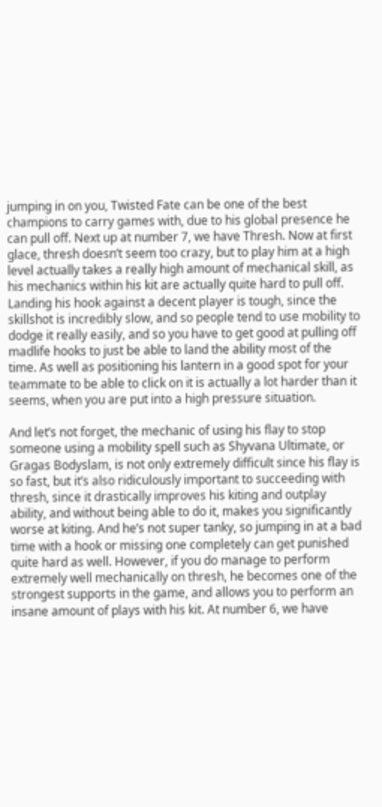jumping in on you, Twisted Fate can be one of the best champions to carry games with, due to his global presence he can pull off. Next up at number 7, we have Thresh. Now at first glace, thresh doesn’t seem too crazy, but to play him at a high level actually takes a really high amount of mechanical skill, as his mechanics within his kit are actually quite hard to pull off. Landing his hook against a decent player is tough, since the skillshot is incredibly slow, and so people tend to use mobility to dodge it really easily, and so you have to get good at pulling off madlife hooks to just be able to land the ability most of the time. As well as positioning his lantern in a good spot for your teammate to be able to click on it is actually a lot harder than it seems, when you are put into a high pressure situation.

And let’s not forget, the mechanic of using his flay to stop someone using a mobility spell such as Shyvana Ultimate, or Gragas Bodyslam, is not only extremely difficult since his flay is so fast, but it’s also ridiculously important to succeeding with thresh, since it drastically improves his kiting and outplay ability, and without being able to do it, makes you significantly worse at kiting. And he’s not super tanky, so jumping in at a bad time with a hook or missing one completely can get punished quite hard as well. However, if you do manage to perform extremely well mechanically on thresh, he becomes one of the strongest supports in the game, and allows you to perform an insane amount of plays with his kit. At number 6, we have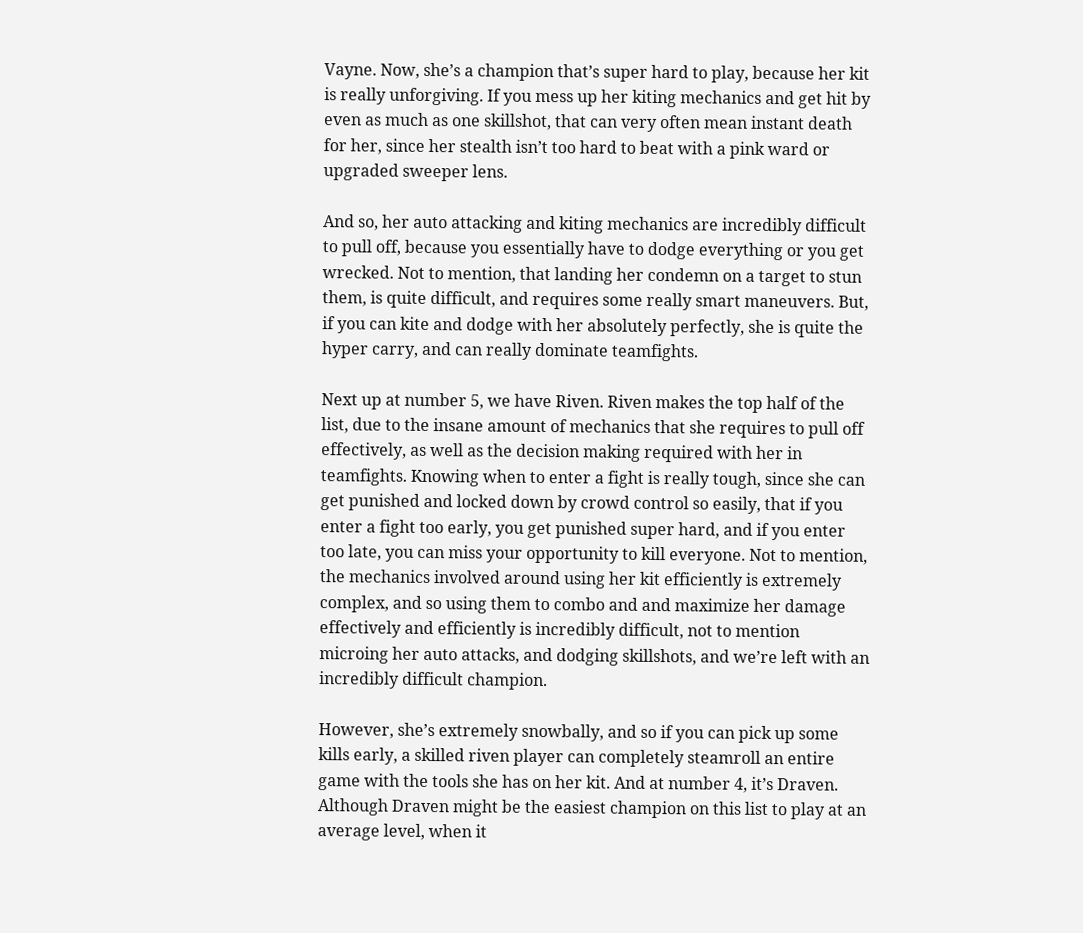Vayne. Now, she’s a champion that’s super hard to play, because her kit is really unforgiving. If you mess up her kiting mechanics and get hit by even as much as one skillshot, that can very often mean instant death for her, since her stealth isn’t too hard to beat with a pink ward or upgraded sweeper lens.

And so, her auto attacking and kiting mechanics are incredibly difficult to pull off, because you essentially have to dodge everything or you get wrecked. Not to mention, that landing her condemn on a target to stun them, is quite difficult, and requires some really smart maneuvers. But, if you can kite and dodge with her absolutely perfectly, she is quite the hyper carry, and can really dominate teamfights.

Next up at number 5, we have Riven. Riven makes the top half of the list, due to the insane amount of mechanics that she requires to pull off effectively, as well as the decision making required with her in teamfights. Knowing when to enter a fight is really tough, since she can get punished and locked down by crowd control so easily, that if you enter a fight too early, you get punished super hard, and if you enter too late, you can miss your opportunity to kill everyone. Not to mention, the mechanics involved around using her kit efficiently is extremely complex, and so using them to combo and and maximize her damage effectively and efficiently is incredibly difficult, not to mention microing her auto attacks, and dodging skillshots, and we’re left with an incredibly difficult champion.

However, she’s extremely snowbally, and so if you can pick up some kills early, a skilled riven player can completely steamroll an entire game with the tools she has on her kit. And at number 4, it’s Draven. Although Draven might be the easiest champion on this list to play at an average level, when it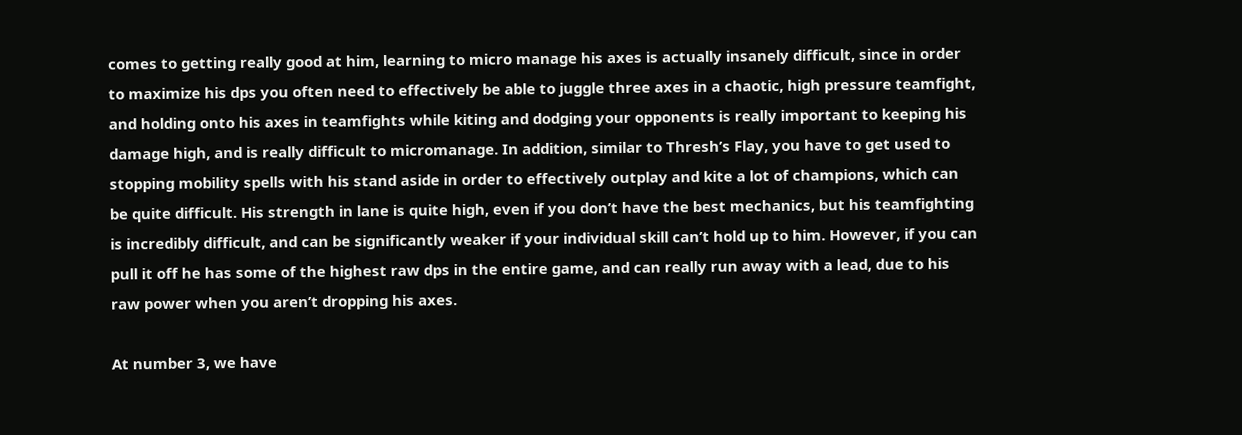comes to getting really good at him, learning to micro manage his axes is actually insanely difficult, since in order to maximize his dps you often need to effectively be able to juggle three axes in a chaotic, high pressure teamfight, and holding onto his axes in teamfights while kiting and dodging your opponents is really important to keeping his damage high, and is really difficult to micromanage. In addition, similar to Thresh’s Flay, you have to get used to stopping mobility spells with his stand aside in order to effectively outplay and kite a lot of champions, which can be quite difficult. His strength in lane is quite high, even if you don’t have the best mechanics, but his teamfighting is incredibly difficult, and can be significantly weaker if your individual skill can’t hold up to him. However, if you can pull it off he has some of the highest raw dps in the entire game, and can really run away with a lead, due to his raw power when you aren’t dropping his axes.

At number 3, we have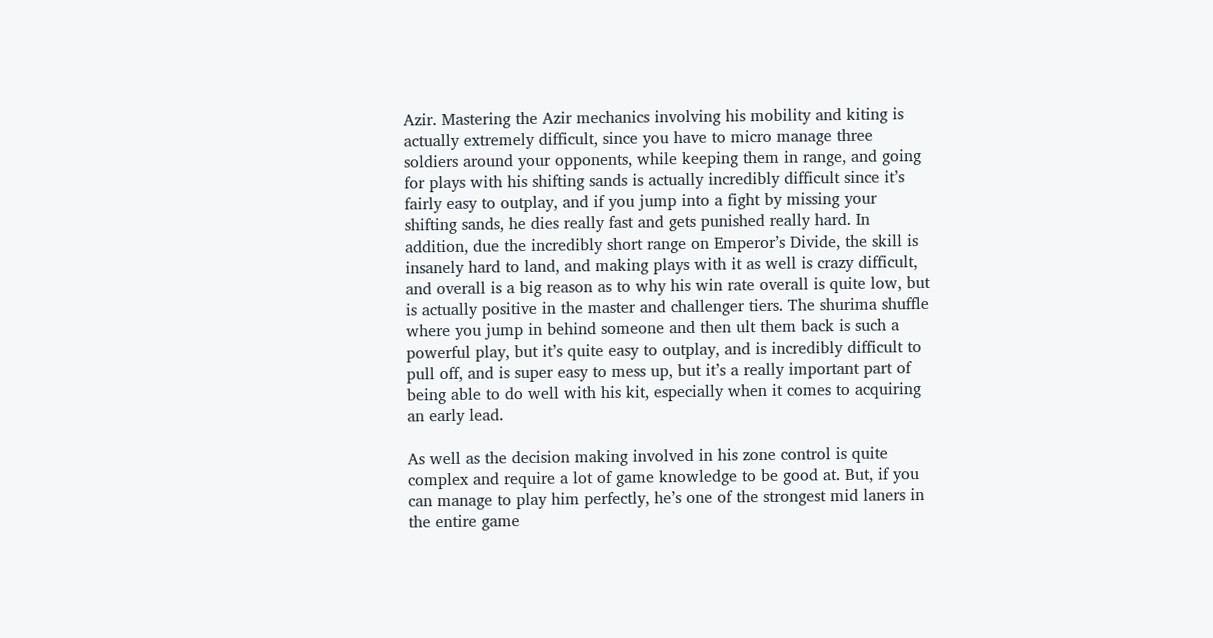Azir. Mastering the Azir mechanics involving his mobility and kiting is actually extremely difficult, since you have to micro manage three soldiers around your opponents, while keeping them in range, and going for plays with his shifting sands is actually incredibly difficult since it’s fairly easy to outplay, and if you jump into a fight by missing your shifting sands, he dies really fast and gets punished really hard. In addition, due the incredibly short range on Emperor’s Divide, the skill is insanely hard to land, and making plays with it as well is crazy difficult, and overall is a big reason as to why his win rate overall is quite low, but is actually positive in the master and challenger tiers. The shurima shuffle where you jump in behind someone and then ult them back is such a powerful play, but it’s quite easy to outplay, and is incredibly difficult to pull off, and is super easy to mess up, but it’s a really important part of being able to do well with his kit, especially when it comes to acquiring an early lead.

As well as the decision making involved in his zone control is quite complex and require a lot of game knowledge to be good at. But, if you can manage to play him perfectly, he’s one of the strongest mid laners in the entire game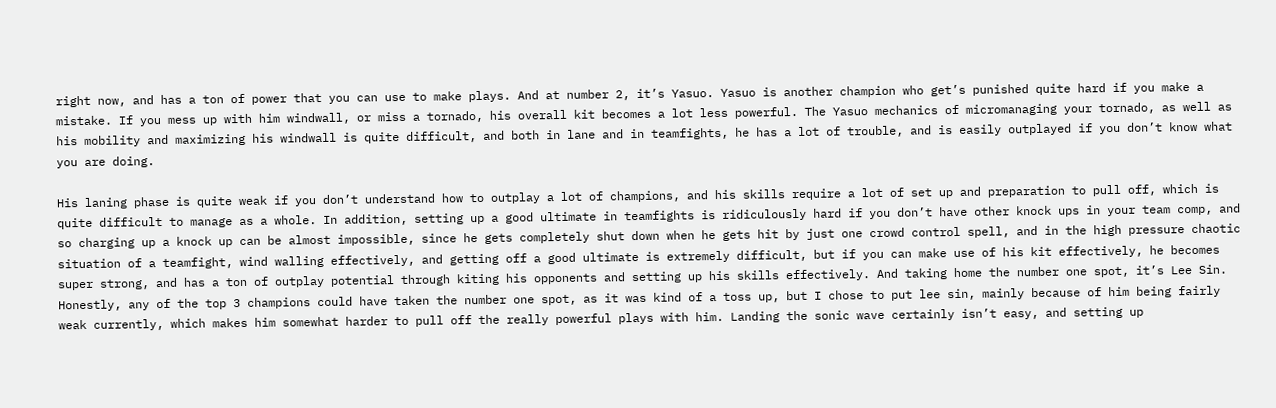right now, and has a ton of power that you can use to make plays. And at number 2, it’s Yasuo. Yasuo is another champion who get’s punished quite hard if you make a mistake. If you mess up with him windwall, or miss a tornado, his overall kit becomes a lot less powerful. The Yasuo mechanics of micromanaging your tornado, as well as his mobility and maximizing his windwall is quite difficult, and both in lane and in teamfights, he has a lot of trouble, and is easily outplayed if you don’t know what you are doing.

His laning phase is quite weak if you don’t understand how to outplay a lot of champions, and his skills require a lot of set up and preparation to pull off, which is quite difficult to manage as a whole. In addition, setting up a good ultimate in teamfights is ridiculously hard if you don’t have other knock ups in your team comp, and so charging up a knock up can be almost impossible, since he gets completely shut down when he gets hit by just one crowd control spell, and in the high pressure chaotic situation of a teamfight, wind walling effectively, and getting off a good ultimate is extremely difficult, but if you can make use of his kit effectively, he becomes super strong, and has a ton of outplay potential through kiting his opponents and setting up his skills effectively. And taking home the number one spot, it’s Lee Sin. Honestly, any of the top 3 champions could have taken the number one spot, as it was kind of a toss up, but I chose to put lee sin, mainly because of him being fairly weak currently, which makes him somewhat harder to pull off the really powerful plays with him. Landing the sonic wave certainly isn’t easy, and setting up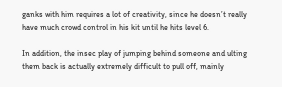ganks with him requires a lot of creativity, since he doesn’t really have much crowd control in his kit until he hits level 6.

In addition, the insec play of jumping behind someone and ulting them back is actually extremely difficult to pull off, mainly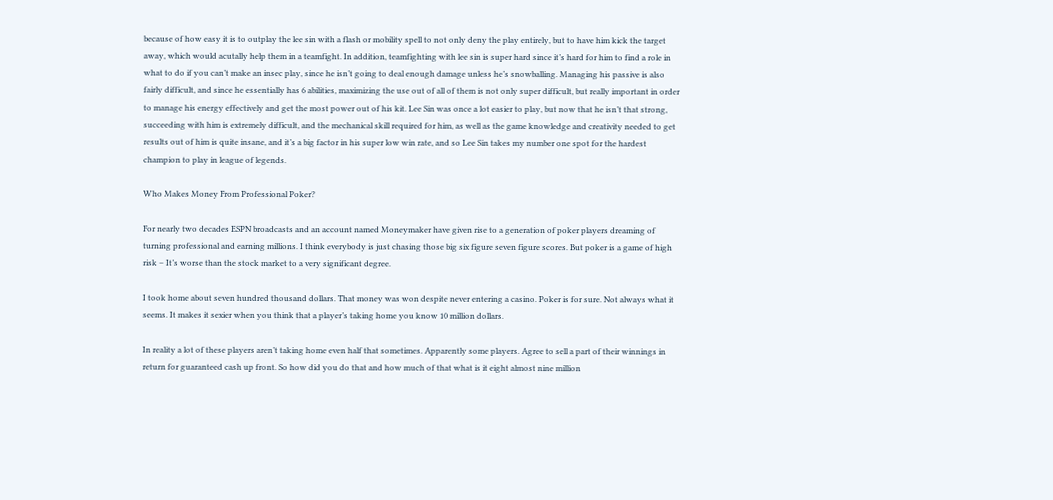because of how easy it is to outplay the lee sin with a flash or mobility spell to not only deny the play entirely, but to have him kick the target away, which would acutally help them in a teamfight. In addition, teamfighting with lee sin is super hard since it’s hard for him to find a role in what to do if you can’t make an insec play, since he isn’t going to deal enough damage unless he’s snowballing. Managing his passive is also fairly difficult, and since he essentially has 6 abilities, maximizing the use out of all of them is not only super difficult, but really important in order to manage his energy effectively and get the most power out of his kit. Lee Sin was once a lot easier to play, but now that he isn’t that strong, succeeding with him is extremely difficult, and the mechanical skill required for him, as well as the game knowledge and creativity needed to get results out of him is quite insane, and it’s a big factor in his super low win rate, and so Lee Sin takes my number one spot for the hardest champion to play in league of legends.

Who Makes Money From Professional Poker?

For nearly two decades ESPN broadcasts and an account named Moneymaker have given rise to a generation of poker players dreaming of turning professional and earning millions. I think everybody is just chasing those big six figure seven figure scores. But poker is a game of high risk – It’s worse than the stock market to a very significant degree.

I took home about seven hundred thousand dollars. That money was won despite never entering a casino. Poker is for sure. Not always what it seems. It makes it sexier when you think that a player’s taking home you know 10 million dollars.

In reality a lot of these players aren’t taking home even half that sometimes. Apparently some players. Agree to sell a part of their winnings in return for guaranteed cash up front. So how did you do that and how much of that what is it eight almost nine million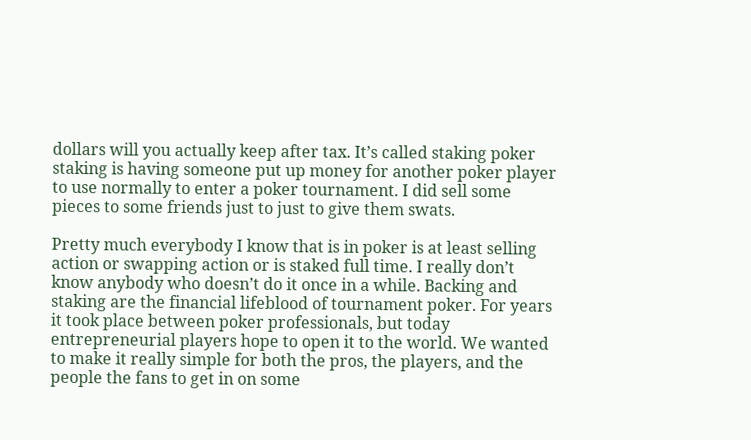dollars will you actually keep after tax. It’s called staking poker staking is having someone put up money for another poker player to use normally to enter a poker tournament. I did sell some pieces to some friends just to just to give them swats.

Pretty much everybody I know that is in poker is at least selling action or swapping action or is staked full time. I really don’t know anybody who doesn’t do it once in a while. Backing and staking are the financial lifeblood of tournament poker. For years it took place between poker professionals, but today entrepreneurial players hope to open it to the world. We wanted to make it really simple for both the pros, the players, and the people the fans to get in on some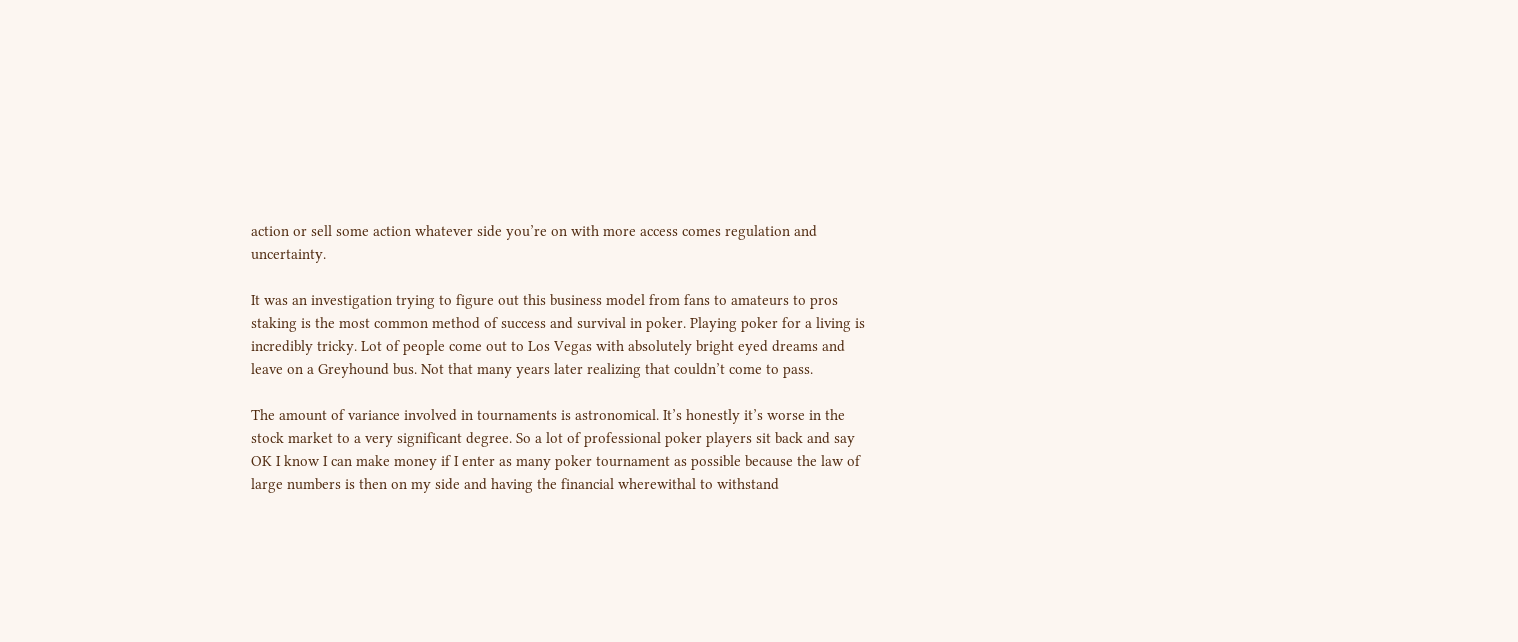action or sell some action whatever side you’re on with more access comes regulation and uncertainty.

It was an investigation trying to figure out this business model from fans to amateurs to pros staking is the most common method of success and survival in poker. Playing poker for a living is incredibly tricky. Lot of people come out to Los Vegas with absolutely bright eyed dreams and leave on a Greyhound bus. Not that many years later realizing that couldn’t come to pass.

The amount of variance involved in tournaments is astronomical. It’s honestly it’s worse in the stock market to a very significant degree. So a lot of professional poker players sit back and say OK I know I can make money if I enter as many poker tournament as possible because the law of large numbers is then on my side and having the financial wherewithal to withstand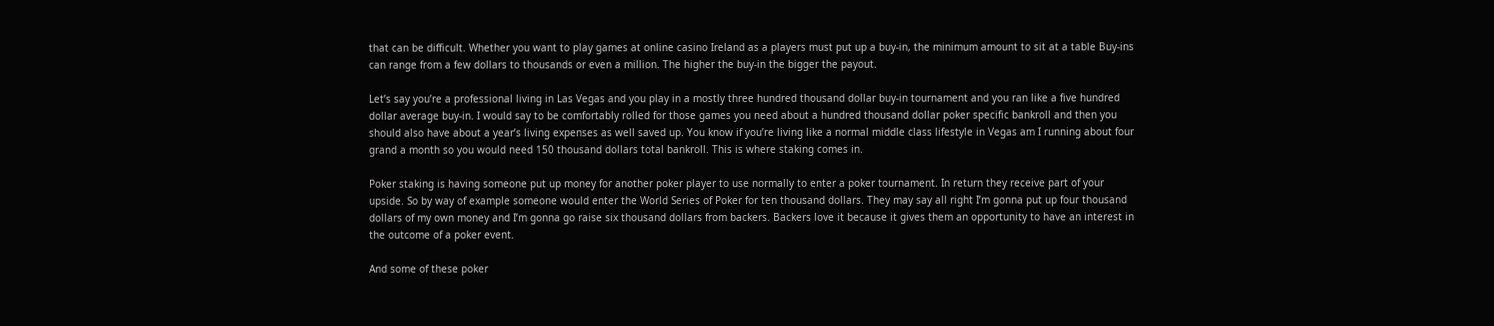that can be difficult. Whether you want to play games at online casino Ireland as a players must put up a buy-in, the minimum amount to sit at a table Buy-ins can range from a few dollars to thousands or even a million. The higher the buy-in the bigger the payout.

Let’s say you’re a professional living in Las Vegas and you play in a mostly three hundred thousand dollar buy-in tournament and you ran like a five hundred dollar average buy-in. I would say to be comfortably rolled for those games you need about a hundred thousand dollar poker specific bankroll and then you should also have about a year’s living expenses as well saved up. You know if you’re living like a normal middle class lifestyle in Vegas am I running about four grand a month so you would need 150 thousand dollars total bankroll. This is where staking comes in.

Poker staking is having someone put up money for another poker player to use normally to enter a poker tournament. In return they receive part of your upside. So by way of example someone would enter the World Series of Poker for ten thousand dollars. They may say all right I’m gonna put up four thousand dollars of my own money and I’m gonna go raise six thousand dollars from backers. Backers love it because it gives them an opportunity to have an interest in the outcome of a poker event.

And some of these poker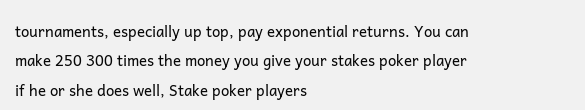tournaments, especially up top, pay exponential returns. You can make 250 300 times the money you give your stakes poker player if he or she does well, Stake poker players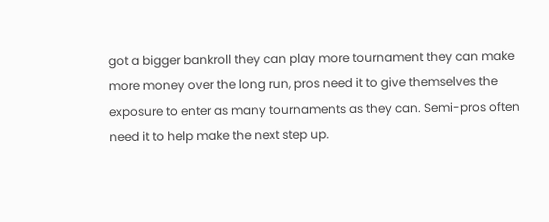got a bigger bankroll they can play more tournament they can make more money over the long run, pros need it to give themselves the exposure to enter as many tournaments as they can. Semi-pros often need it to help make the next step up.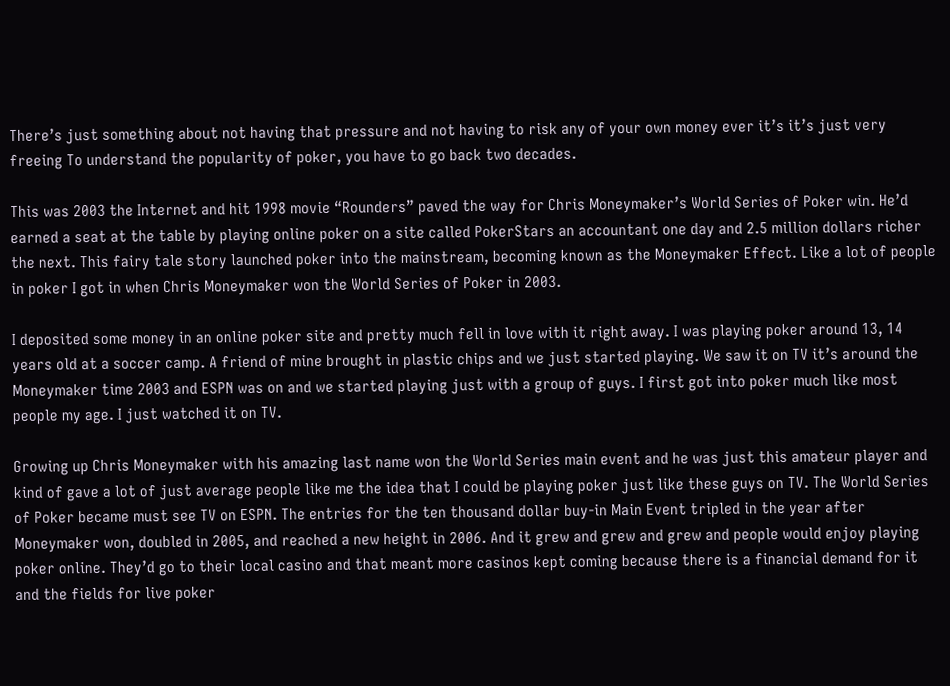There’s just something about not having that pressure and not having to risk any of your own money ever it’s it’s just very freeing To understand the popularity of poker, you have to go back two decades.

This was 2003 the Internet and hit 1998 movie “Rounders” paved the way for Chris Moneymaker’s World Series of Poker win. He’d earned a seat at the table by playing online poker on a site called PokerStars an accountant one day and 2.5 million dollars richer the next. This fairy tale story launched poker into the mainstream, becoming known as the Moneymaker Effect. Like a lot of people in poker I got in when Chris Moneymaker won the World Series of Poker in 2003.

I deposited some money in an online poker site and pretty much fell in love with it right away. I was playing poker around 13, 14 years old at a soccer camp. A friend of mine brought in plastic chips and we just started playing. We saw it on TV it’s around the Moneymaker time 2003 and ESPN was on and we started playing just with a group of guys. I first got into poker much like most people my age. I just watched it on TV.

Growing up Chris Moneymaker with his amazing last name won the World Series main event and he was just this amateur player and kind of gave a lot of just average people like me the idea that I could be playing poker just like these guys on TV. The World Series of Poker became must see TV on ESPN. The entries for the ten thousand dollar buy-in Main Event tripled in the year after Moneymaker won, doubled in 2005, and reached a new height in 2006. And it grew and grew and grew and people would enjoy playing poker online. They’d go to their local casino and that meant more casinos kept coming because there is a financial demand for it and the fields for live poker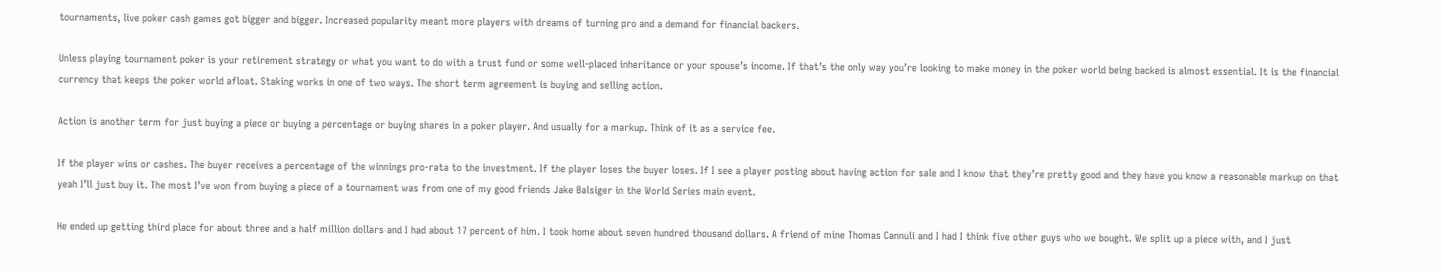tournaments, live poker cash games got bigger and bigger. Increased popularity meant more players with dreams of turning pro and a demand for financial backers.

Unless playing tournament poker is your retirement strategy or what you want to do with a trust fund or some well-placed inheritance or your spouse’s income. If that’s the only way you’re looking to make money in the poker world being backed is almost essential. It is the financial currency that keeps the poker world afloat. Staking works in one of two ways. The short term agreement is buying and selling action.

Action is another term for just buying a piece or buying a percentage or buying shares in a poker player. And usually for a markup. Think of it as a service fee.

If the player wins or cashes. The buyer receives a percentage of the winnings pro-rata to the investment. If the player loses the buyer loses. If I see a player posting about having action for sale and I know that they’re pretty good and they have you know a reasonable markup on that yeah I’ll just buy it. The most I’ve won from buying a piece of a tournament was from one of my good friends Jake Balsiger in the World Series main event.

He ended up getting third place for about three and a half million dollars and I had about 17 percent of him. I took home about seven hundred thousand dollars. A friend of mine Thomas Cannuli and I had I think five other guys who we bought. We split up a piece with, and I just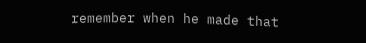remember when he made that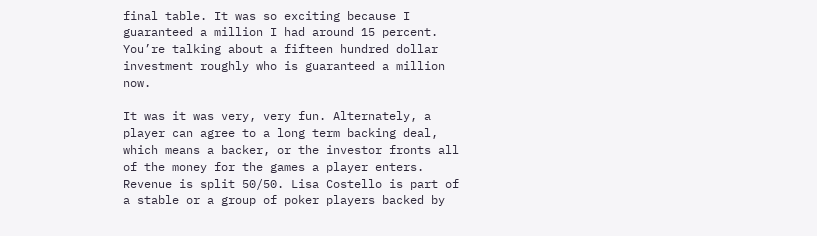final table. It was so exciting because I guaranteed a million I had around 15 percent. You’re talking about a fifteen hundred dollar investment roughly who is guaranteed a million now.

It was it was very, very fun. Alternately, a player can agree to a long term backing deal, which means a backer, or the investor fronts all of the money for the games a player enters. Revenue is split 50/50. Lisa Costello is part of a stable or a group of poker players backed by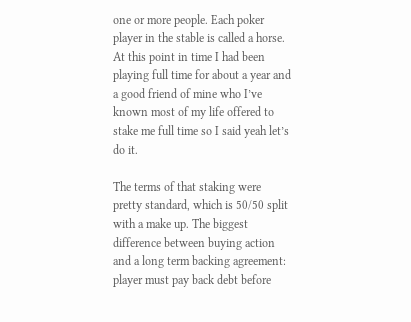one or more people. Each poker player in the stable is called a horse. At this point in time I had been playing full time for about a year and a good friend of mine who I’ve known most of my life offered to stake me full time so I said yeah let’s do it.

The terms of that staking were pretty standard, which is 50/50 split with a make up. The biggest difference between buying action and a long term backing agreement: player must pay back debt before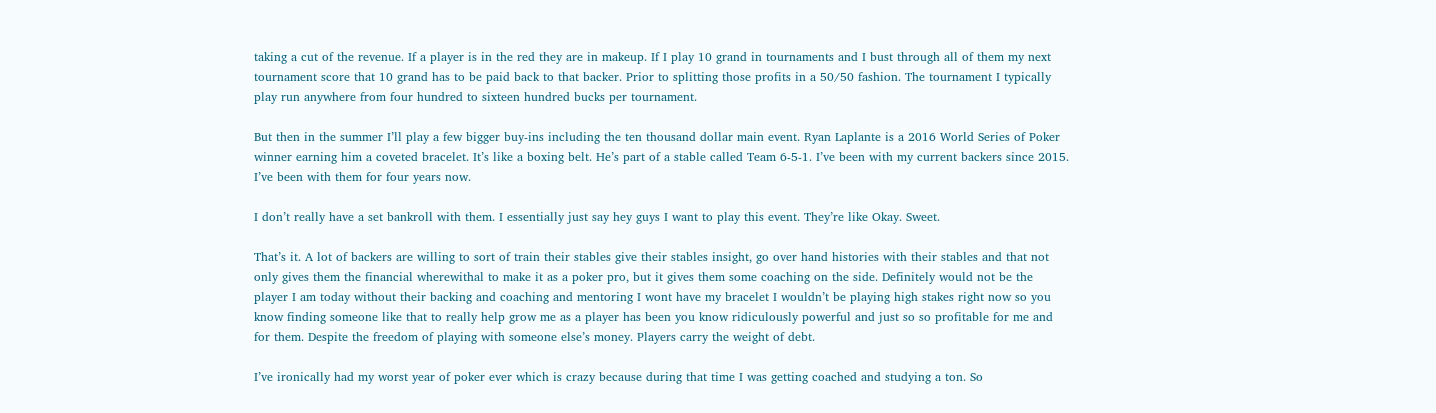taking a cut of the revenue. If a player is in the red they are in makeup. If I play 10 grand in tournaments and I bust through all of them my next tournament score that 10 grand has to be paid back to that backer. Prior to splitting those profits in a 50/50 fashion. The tournament I typically play run anywhere from four hundred to sixteen hundred bucks per tournament.

But then in the summer I’ll play a few bigger buy-ins including the ten thousand dollar main event. Ryan Laplante is a 2016 World Series of Poker winner earning him a coveted bracelet. It’s like a boxing belt. He’s part of a stable called Team 6-5-1. I’ve been with my current backers since 2015. I’ve been with them for four years now.

I don’t really have a set bankroll with them. I essentially just say hey guys I want to play this event. They’re like Okay. Sweet.

That’s it. A lot of backers are willing to sort of train their stables give their stables insight, go over hand histories with their stables and that not only gives them the financial wherewithal to make it as a poker pro, but it gives them some coaching on the side. Definitely would not be the player I am today without their backing and coaching and mentoring I wont have my bracelet I wouldn’t be playing high stakes right now so you know finding someone like that to really help grow me as a player has been you know ridiculously powerful and just so so profitable for me and for them. Despite the freedom of playing with someone else’s money. Players carry the weight of debt.

I’ve ironically had my worst year of poker ever which is crazy because during that time I was getting coached and studying a ton. So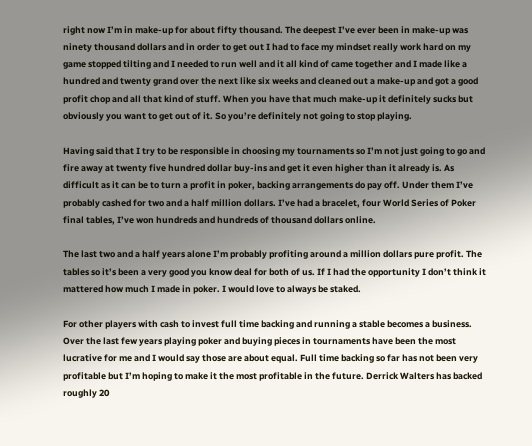right now I’m in make-up for about fifty thousand. The deepest I’ve ever been in make-up was ninety thousand dollars and in order to get out I had to face my mindset really work hard on my game stopped tilting and I needed to run well and it all kind of came together and I made like a hundred and twenty grand over the next like six weeks and cleaned out a make-up and got a good profit chop and all that kind of stuff. When you have that much make-up it definitely sucks but obviously you want to get out of it. So you’re definitely not going to stop playing.

Having said that I try to be responsible in choosing my tournaments so I’m not just going to go and fire away at twenty five hundred dollar buy-ins and get it even higher than it already is. As difficult as it can be to turn a profit in poker, backing arrangements do pay off. Under them I’ve probably cashed for two and a half million dollars. I’ve had a bracelet, four World Series of Poker final tables, I’ve won hundreds and hundreds of thousand dollars online.

The last two and a half years alone I’m probably profiting around a million dollars pure profit. The tables so it’s been a very good you know deal for both of us. If I had the opportunity I don’t think it mattered how much I made in poker. I would love to always be staked.

For other players with cash to invest full time backing and running a stable becomes a business. Over the last few years playing poker and buying pieces in tournaments have been the most lucrative for me and I would say those are about equal. Full time backing so far has not been very profitable but I’m hoping to make it the most profitable in the future. Derrick Walters has backed roughly 20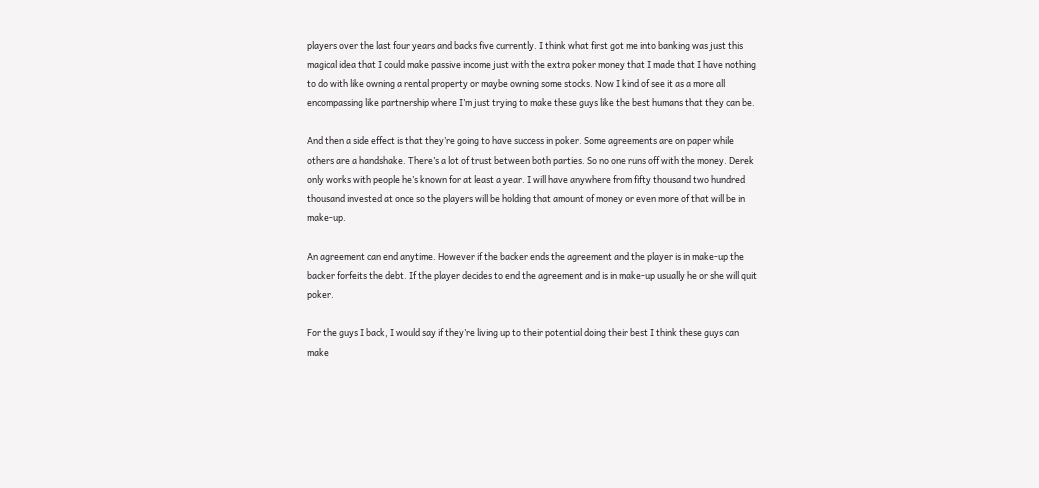players over the last four years and backs five currently. I think what first got me into banking was just this magical idea that I could make passive income just with the extra poker money that I made that I have nothing to do with like owning a rental property or maybe owning some stocks. Now I kind of see it as a more all encompassing like partnership where I’m just trying to make these guys like the best humans that they can be.

And then a side effect is that they’re going to have success in poker. Some agreements are on paper while others are a handshake. There’s a lot of trust between both parties. So no one runs off with the money. Derek only works with people he’s known for at least a year. I will have anywhere from fifty thousand two hundred thousand invested at once so the players will be holding that amount of money or even more of that will be in make-up.

An agreement can end anytime. However if the backer ends the agreement and the player is in make-up the backer forfeits the debt. If the player decides to end the agreement and is in make-up usually he or she will quit poker.

For the guys I back, I would say if they’re living up to their potential doing their best I think these guys can make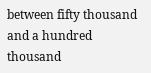between fifty thousand and a hundred thousand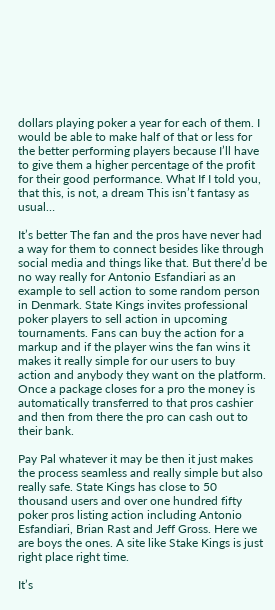dollars playing poker a year for each of them. I would be able to make half of that or less for the better performing players because I’ll have to give them a higher percentage of the profit for their good performance. What If I told you, that this, is not, a dream This isn’t fantasy as usual…

It’s better The fan and the pros have never had a way for them to connect besides like through social media and things like that. But there’d be no way really for Antonio Esfandiari as an example to sell action to some random person in Denmark. State Kings invites professional poker players to sell action in upcoming tournaments. Fans can buy the action for a markup and if the player wins the fan wins it makes it really simple for our users to buy action and anybody they want on the platform. Once a package closes for a pro the money is automatically transferred to that pros cashier and then from there the pro can cash out to their bank.

Pay Pal whatever it may be then it just makes the process seamless and really simple but also really safe. State Kings has close to 50 thousand users and over one hundred fifty poker pros listing action including Antonio Esfandiari, Brian Rast and Jeff Gross. Here we are boys the ones. A site like Stake Kings is just right place right time.

It’s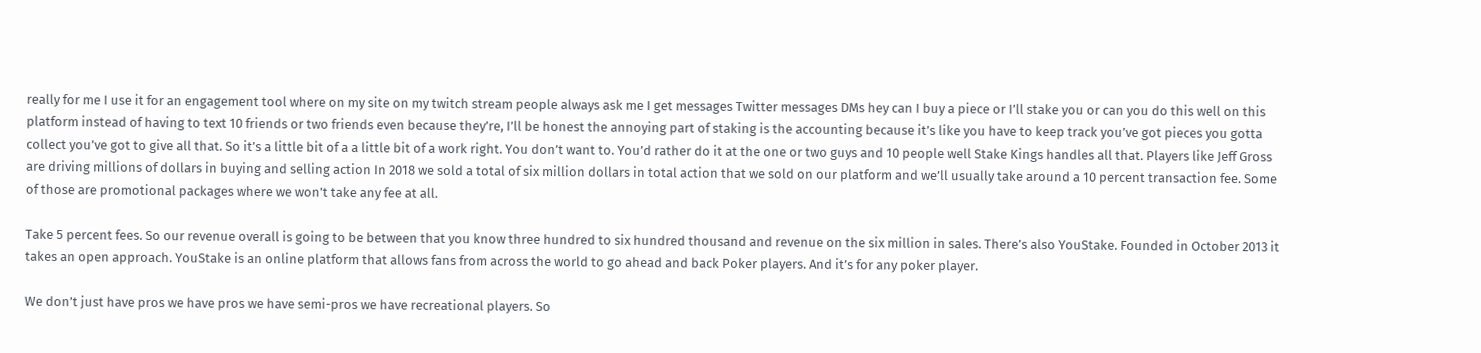really for me I use it for an engagement tool where on my site on my twitch stream people always ask me I get messages Twitter messages DMs hey can I buy a piece or I’ll stake you or can you do this well on this platform instead of having to text 10 friends or two friends even because they’re, I’ll be honest the annoying part of staking is the accounting because it’s like you have to keep track you’ve got pieces you gotta collect you’ve got to give all that. So it’s a little bit of a a little bit of a work right. You don’t want to. You’d rather do it at the one or two guys and 10 people well Stake Kings handles all that. Players like Jeff Gross are driving millions of dollars in buying and selling action In 2018 we sold a total of six million dollars in total action that we sold on our platform and we’ll usually take around a 10 percent transaction fee. Some of those are promotional packages where we won’t take any fee at all.

Take 5 percent fees. So our revenue overall is going to be between that you know three hundred to six hundred thousand and revenue on the six million in sales. There’s also YouStake. Founded in October 2013 it takes an open approach. YouStake is an online platform that allows fans from across the world to go ahead and back Poker players. And it’s for any poker player.

We don’t just have pros we have pros we have semi-pros we have recreational players. So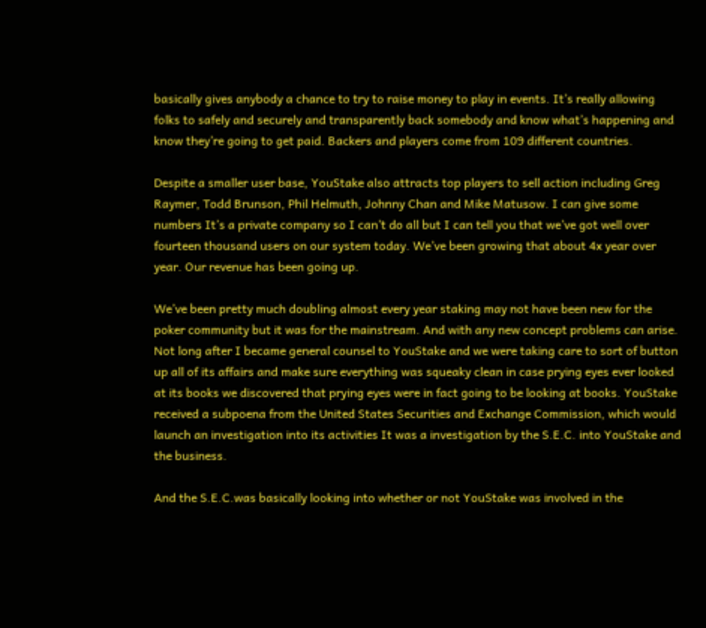basically gives anybody a chance to try to raise money to play in events. It’s really allowing folks to safely and securely and transparently back somebody and know what’s happening and know they’re going to get paid. Backers and players come from 109 different countries.

Despite a smaller user base, YouStake also attracts top players to sell action including Greg Raymer, Todd Brunson, Phil Helmuth, Johnny Chan and Mike Matusow. I can give some numbers It’s a private company so I can’t do all but I can tell you that we’ve got well over fourteen thousand users on our system today. We’ve been growing that about 4x year over year. Our revenue has been going up.

We’ve been pretty much doubling almost every year staking may not have been new for the poker community but it was for the mainstream. And with any new concept problems can arise. Not long after I became general counsel to YouStake and we were taking care to sort of button up all of its affairs and make sure everything was squeaky clean in case prying eyes ever looked at its books we discovered that prying eyes were in fact going to be looking at books. YouStake received a subpoena from the United States Securities and Exchange Commission, which would launch an investigation into its activities It was a investigation by the S.E.C. into YouStake and the business.

And the S.E.C.was basically looking into whether or not YouStake was involved in the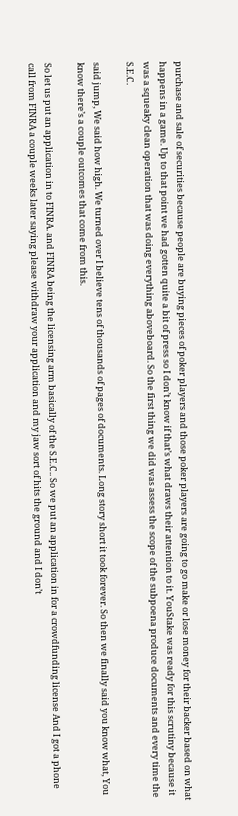purchase and sale of securities because people are buying pieces of poker players and those poker players are going to go make or lose money for their backer based on what happens in a game. Up to that point we had gotten quite a bit of press so I don’t know if that’s what draws their attention to it. YouStake was ready for this scrutiny because it was a squeaky clean operation that was doing everything aboveboard. So the first thing we did was assess the scope of the subpoena produce documents and every time the S.E.C.

said jump, We said how high. We turned over I believe tens of thousands of pages of documents. Long story short it took forever. So then we finally said you know what, You know there’s a couple outcomes that come from this.

So let us put an application in to FINRA. and FINRA being the licensing arm basically of the S.E.C.. So we put an application in for a crowdfunding license And I got a phone call from FINRA a couple weeks later saying please withdraw your application and my jaw sort of hits the ground and I don’t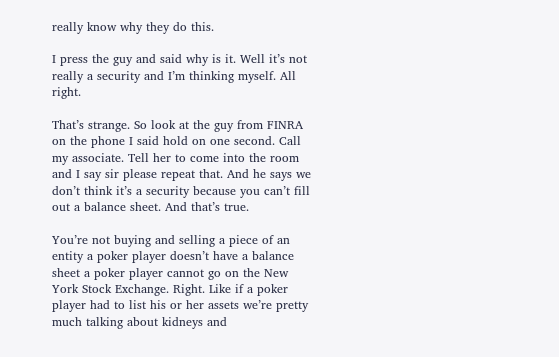really know why they do this.

I press the guy and said why is it. Well it’s not really a security and I’m thinking myself. All right.

That’s strange. So look at the guy from FINRA on the phone I said hold on one second. Call my associate. Tell her to come into the room and I say sir please repeat that. And he says we don’t think it’s a security because you can’t fill out a balance sheet. And that’s true.

You’re not buying and selling a piece of an entity a poker player doesn’t have a balance sheet a poker player cannot go on the New York Stock Exchange. Right. Like if a poker player had to list his or her assets we’re pretty much talking about kidneys and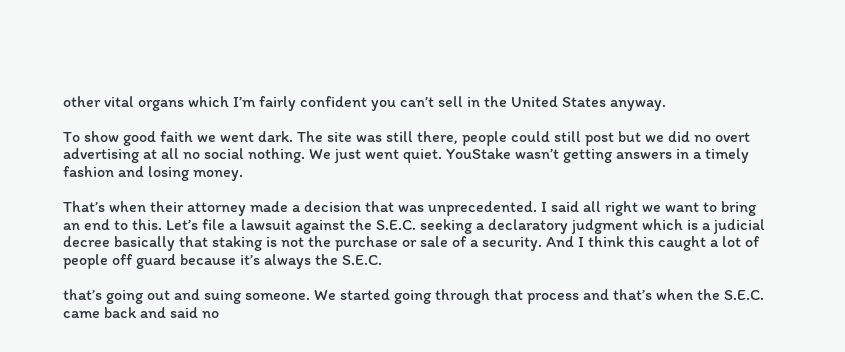other vital organs which I’m fairly confident you can’t sell in the United States anyway.

To show good faith we went dark. The site was still there, people could still post but we did no overt advertising at all no social nothing. We just went quiet. YouStake wasn’t getting answers in a timely fashion and losing money.

That’s when their attorney made a decision that was unprecedented. I said all right we want to bring an end to this. Let’s file a lawsuit against the S.E.C. seeking a declaratory judgment which is a judicial decree basically that staking is not the purchase or sale of a security. And I think this caught a lot of people off guard because it’s always the S.E.C.

that’s going out and suing someone. We started going through that process and that’s when the S.E.C. came back and said no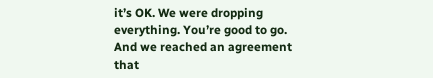it’s OK. We were dropping everything. You’re good to go. And we reached an agreement that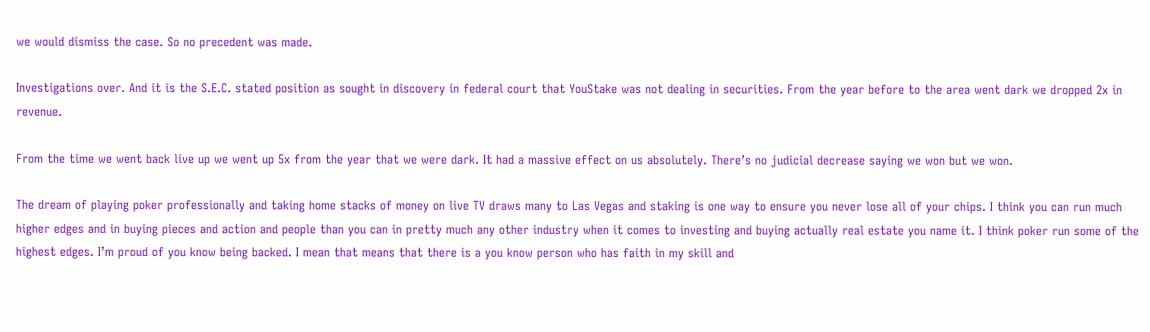we would dismiss the case. So no precedent was made.

Investigations over. And it is the S.E.C. stated position as sought in discovery in federal court that YouStake was not dealing in securities. From the year before to the area went dark we dropped 2x in revenue.

From the time we went back live up we went up 5x from the year that we were dark. It had a massive effect on us absolutely. There’s no judicial decrease saying we won but we won.

The dream of playing poker professionally and taking home stacks of money on live TV draws many to Las Vegas and staking is one way to ensure you never lose all of your chips. I think you can run much higher edges and in buying pieces and action and people than you can in pretty much any other industry when it comes to investing and buying actually real estate you name it. I think poker run some of the highest edges. I’m proud of you know being backed. I mean that means that there is a you know person who has faith in my skill and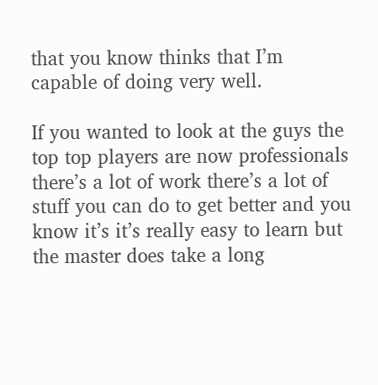that you know thinks that I’m capable of doing very well.

If you wanted to look at the guys the top top players are now professionals there’s a lot of work there’s a lot of stuff you can do to get better and you know it’s it’s really easy to learn but the master does take a long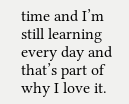time and I’m still learning every day and that’s part of why I love it.